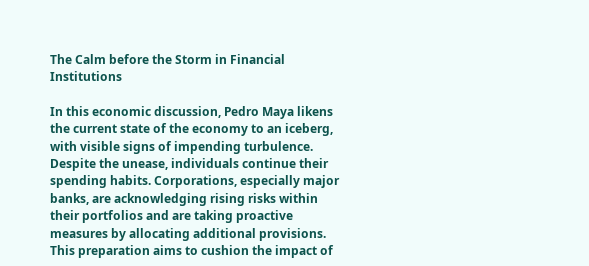The Calm before the Storm in Financial Institutions

In this economic discussion, Pedro Maya likens the current state of the economy to an iceberg, with visible signs of impending turbulence. Despite the unease, individuals continue their spending habits. Corporations, especially major banks, are acknowledging rising risks within their portfolios and are taking proactive measures by allocating additional provisions. This preparation aims to cushion the impact of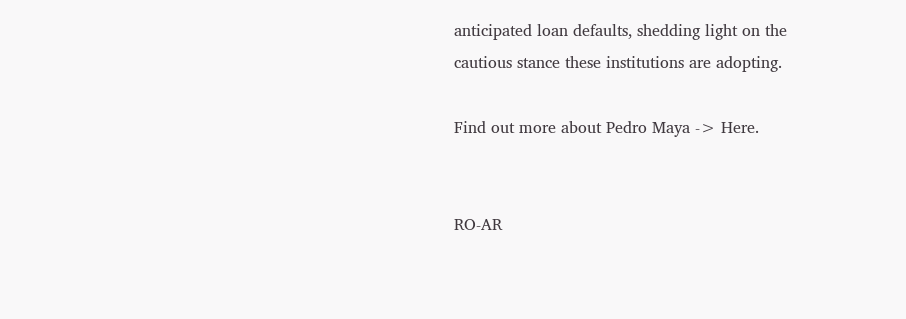anticipated loan defaults, shedding light on the cautious stance these institutions are adopting.

Find out more about Pedro Maya -> Here.


RO-AR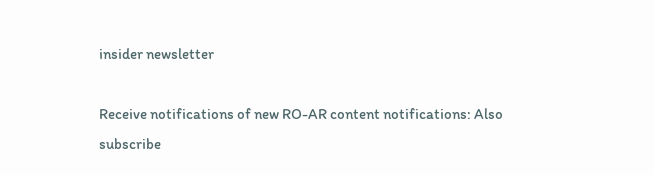insider newsletter

Receive notifications of new RO-AR content notifications: Also subscribe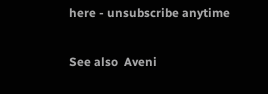here - unsubscribe anytime

See also  Aveni